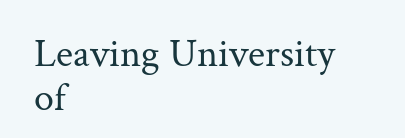Leaving University of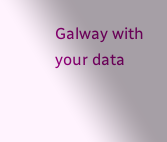Galway with your data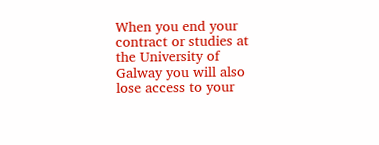When you end your contract or studies at the University of Galway you will also lose access to your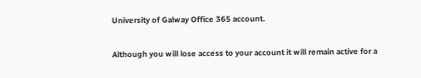University of Galway Office 365 account.

Although you will lose access to your account it will remain active for a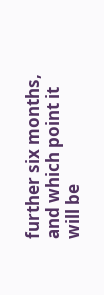further six months, and which point it will be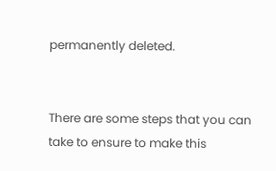permanently deleted.


There are some steps that you can take to ensure to make this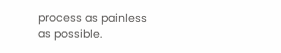process as painless as possible.